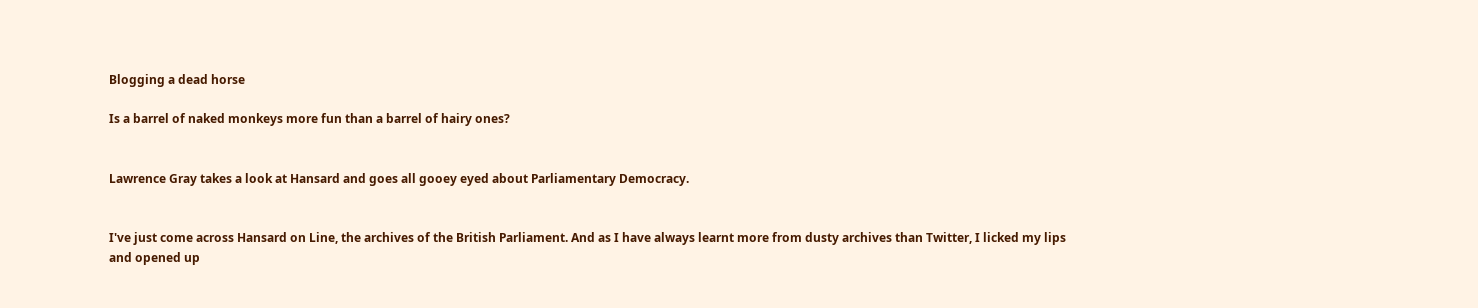Blogging a dead horse

Is a barrel of naked monkeys more fun than a barrel of hairy ones?


Lawrence Gray takes a look at Hansard and goes all gooey eyed about Parliamentary Democracy.


I've just come across Hansard on Line, the archives of the British Parliament. And as I have always learnt more from dusty archives than Twitter, I licked my lips and opened up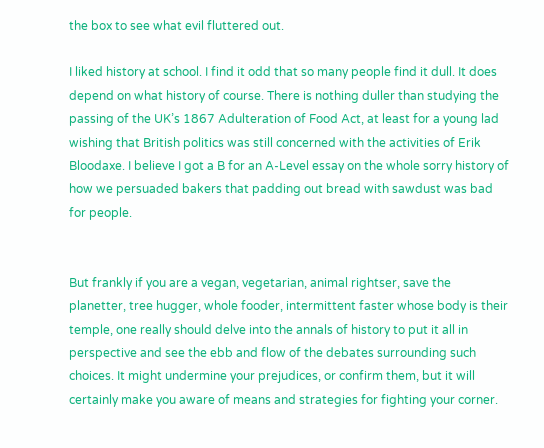the box to see what evil fluttered out.

I liked history at school. I find it odd that so many people find it dull. It does depend on what history of course. There is nothing duller than studying the passing of the UK’s 1867 Adulteration of Food Act, at least for a young lad wishing that British politics was still concerned with the activities of Erik Bloodaxe. I believe I got a B for an A-Level essay on the whole sorry history of how we persuaded bakers that padding out bread with sawdust was bad for people.


But frankly if you are a vegan, vegetarian, animal rightser, save the planetter, tree hugger, whole fooder, intermittent faster whose body is their temple, one really should delve into the annals of history to put it all in perspective and see the ebb and flow of the debates surrounding such choices. It might undermine your prejudices, or confirm them, but it will certainly make you aware of means and strategies for fighting your corner.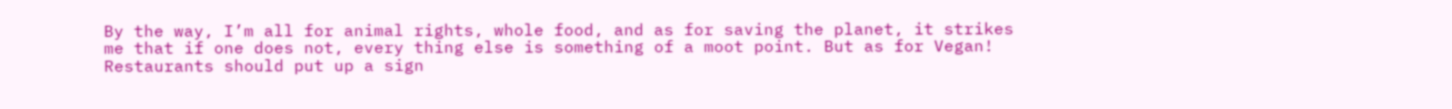By the way, I’m all for animal rights, whole food, and as for saving the planet, it strikes me that if one does not, every thing else is something of a moot point. But as for Vegan! Restaurants should put up a sign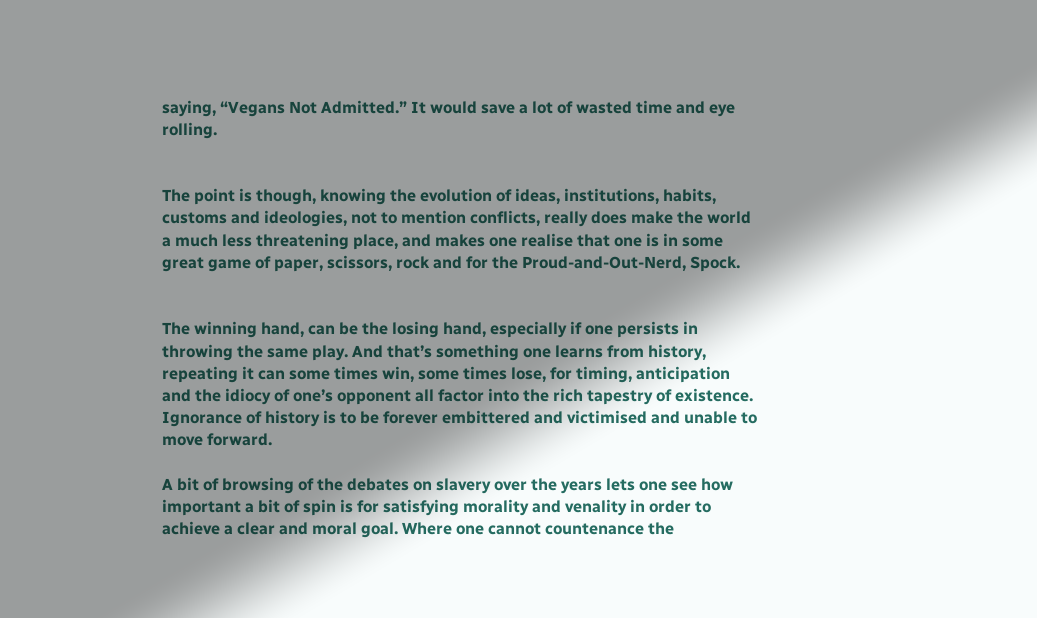saying, “Vegans Not Admitted.” It would save a lot of wasted time and eye rolling.


The point is though, knowing the evolution of ideas, institutions, habits, customs and ideologies, not to mention conflicts, really does make the world a much less threatening place, and makes one realise that one is in some great game of paper, scissors, rock and for the Proud-and-Out-Nerd, Spock.


The winning hand, can be the losing hand, especially if one persists in throwing the same play. And that’s something one learns from history, repeating it can some times win, some times lose, for timing, anticipation and the idiocy of one’s opponent all factor into the rich tapestry of existence. Ignorance of history is to be forever embittered and victimised and unable to move forward.

A bit of browsing of the debates on slavery over the years lets one see how important a bit of spin is for satisfying morality and venality in order to achieve a clear and moral goal. Where one cannot countenance the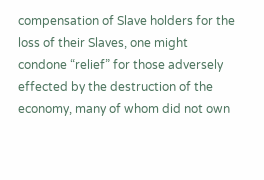compensation of Slave holders for the loss of their Slaves, one might condone “relief” for those adversely effected by the destruction of the economy, many of whom did not own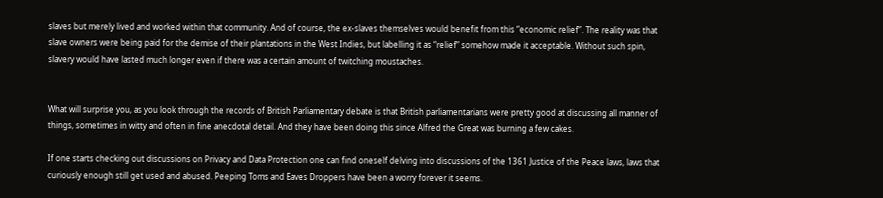slaves but merely lived and worked within that community. And of course, the ex-slaves themselves would benefit from this “economic relief”. The reality was that slave owners were being paid for the demise of their plantations in the West Indies, but labelling it as “relief” somehow made it acceptable. Without such spin, slavery would have lasted much longer even if there was a certain amount of twitching moustaches.


What will surprise you, as you look through the records of British Parliamentary debate is that British parliamentarians were pretty good at discussing all manner of things, sometimes in witty and often in fine anecdotal detail. And they have been doing this since Alfred the Great was burning a few cakes.

If one starts checking out discussions on Privacy and Data Protection one can find oneself delving into discussions of the 1361 Justice of the Peace laws, laws that curiously enough still get used and abused. Peeping Toms and Eaves Droppers have been a worry forever it seems.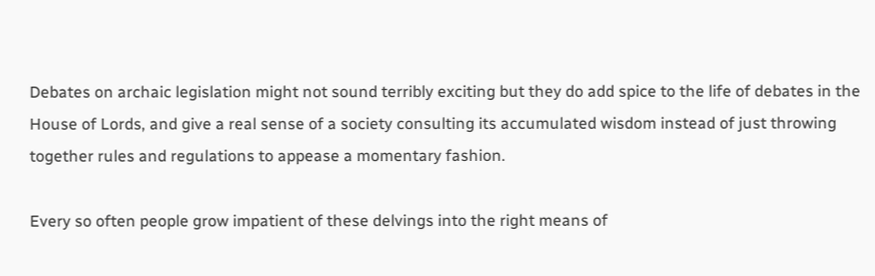Debates on archaic legislation might not sound terribly exciting but they do add spice to the life of debates in the House of Lords, and give a real sense of a society consulting its accumulated wisdom instead of just throwing together rules and regulations to appease a momentary fashion.

Every so often people grow impatient of these delvings into the right means of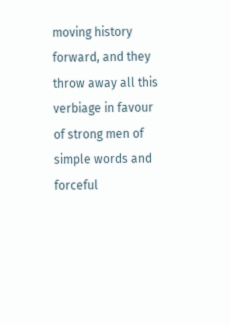moving history forward, and they throw away all this verbiage in favour of strong men of simple words and forceful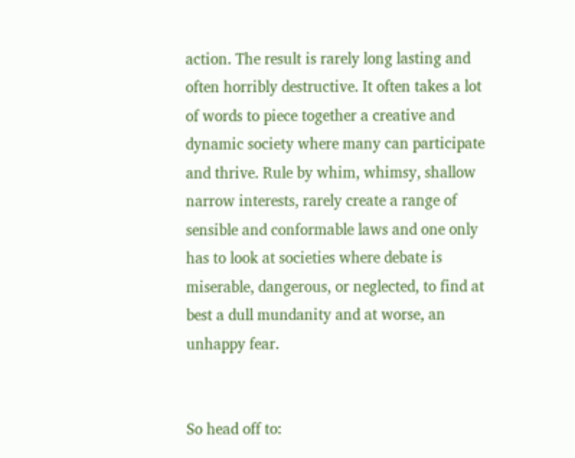action. The result is rarely long lasting and often horribly destructive. It often takes a lot of words to piece together a creative and dynamic society where many can participate and thrive. Rule by whim, whimsy, shallow narrow interests, rarely create a range of sensible and conformable laws and one only has to look at societies where debate is miserable, dangerous, or neglected, to find at best a dull mundanity and at worse, an unhappy fear.


So head off to: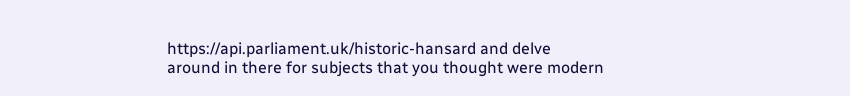https://api.parliament.uk/historic-hansard and delve around in there for subjects that you thought were modern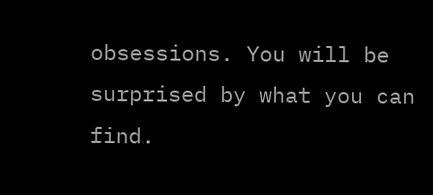obsessions. You will be surprised by what you can find.